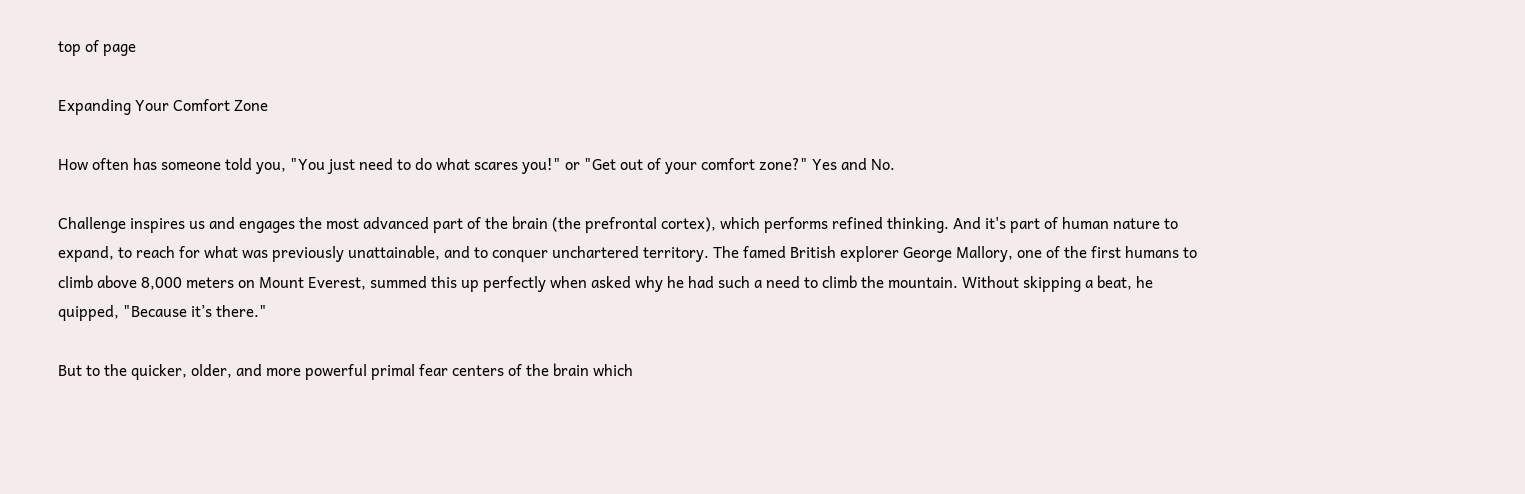top of page

Expanding Your Comfort Zone

How often has someone told you, "You just need to do what scares you!" or "Get out of your comfort zone?" Yes and No.

Challenge inspires us and engages the most advanced part of the brain (the prefrontal cortex), which performs refined thinking. And it's part of human nature to expand, to reach for what was previously unattainable, and to conquer unchartered territory. The famed British explorer George Mallory, one of the first humans to climb above 8,000 meters on Mount Everest, summed this up perfectly when asked why he had such a need to climb the mountain. Without skipping a beat, he quipped, "Because it’s there."

But to the quicker, older, and more powerful primal fear centers of the brain which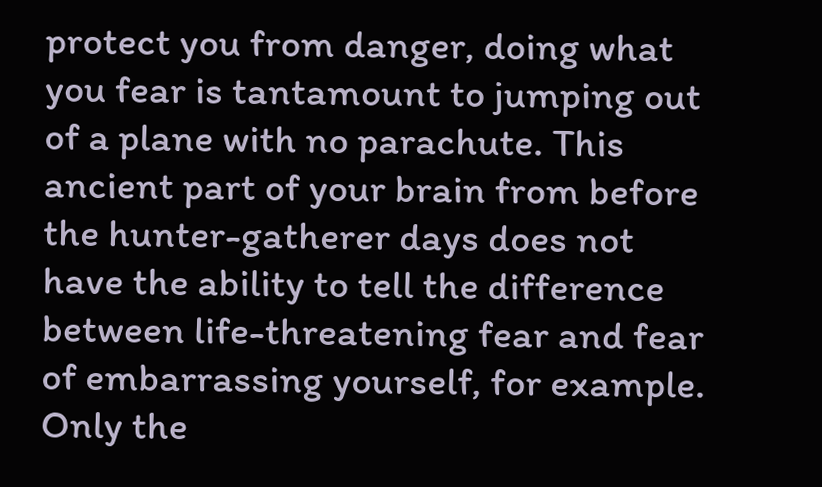protect you from danger, doing what you fear is tantamount to jumping out of a plane with no parachute. This ancient part of your brain from before the hunter-gatherer days does not have the ability to tell the difference between life-threatening fear and fear of embarrassing yourself, for example. Only the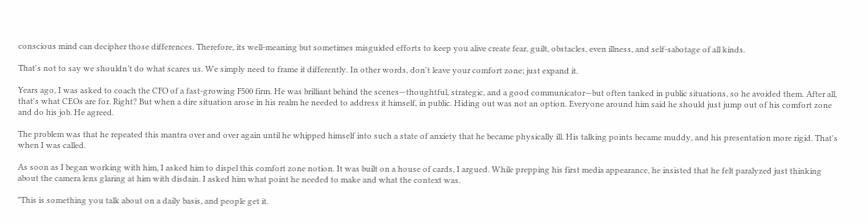conscious mind can decipher those differences. Therefore, its well-meaning but sometimes misguided efforts to keep you alive create fear, guilt, obstacles, even illness, and self-sabotage of all kinds.

That's not to say we shouldn’t do what scares us. We simply need to frame it differently. In other words, don't leave your comfort zone; just expand it.

Years ago, I was asked to coach the CFO of a fast-growing F500 firm. He was brilliant behind the scenes—thoughtful, strategic, and a good communicator—but often tanked in public situations, so he avoided them. After all, that's what CEOs are for. Right? But when a dire situation arose in his realm he needed to address it himself, in public. Hiding out was not an option. Everyone around him said he should just jump out of his comfort zone and do his job. He agreed.

The problem was that he repeated this mantra over and over again until he whipped himself into such a state of anxiety that he became physically ill. His talking points became muddy, and his presentation more rigid. That's when I was called.

As soon as I began working with him, I asked him to dispel this comfort zone notion. It was built on a house of cards, I argued. While prepping his first media appearance, he insisted that he felt paralyzed just thinking about the camera lens glaring at him with disdain. I asked him what point he needed to make and what the context was.

"This is something you talk about on a daily basis, and people get it.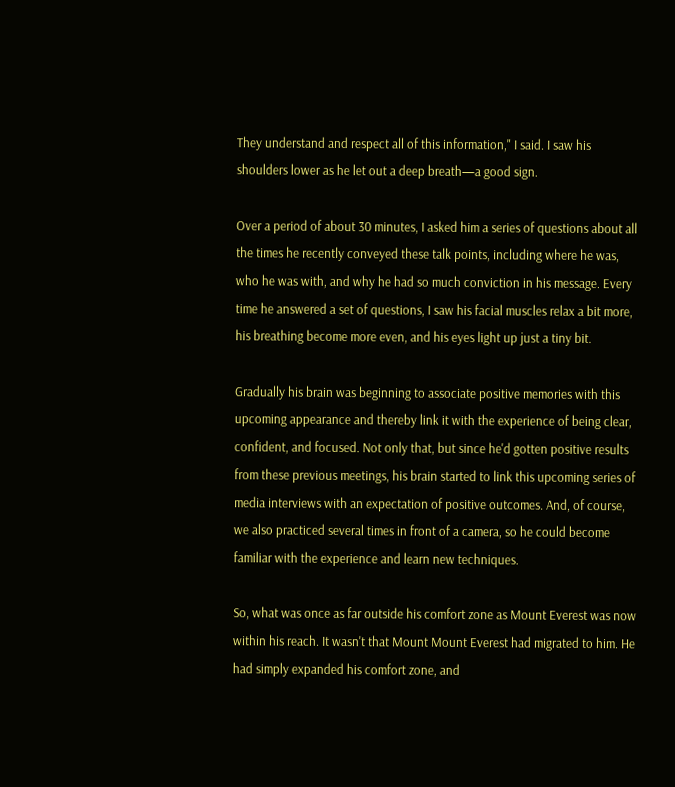They understand and respect all of this information," I said. I saw his shoulders lower as he let out a deep breath—a good sign.

Over a period of about 30 minutes, I asked him a series of questions about all the times he recently conveyed these talk points, including where he was, who he was with, and why he had so much conviction in his message. Every time he answered a set of questions, I saw his facial muscles relax a bit more, his breathing become more even, and his eyes light up just a tiny bit.

Gradually his brain was beginning to associate positive memories with this upcoming appearance and thereby link it with the experience of being clear, confident, and focused. Not only that, but since he'd gotten positive results from these previous meetings, his brain started to link this upcoming series of media interviews with an expectation of positive outcomes. And, of course, we also practiced several times in front of a camera, so he could become familiar with the experience and learn new techniques.

So, what was once as far outside his comfort zone as Mount Everest was now within his reach. It wasn't that Mount Mount Everest had migrated to him. He had simply expanded his comfort zone, and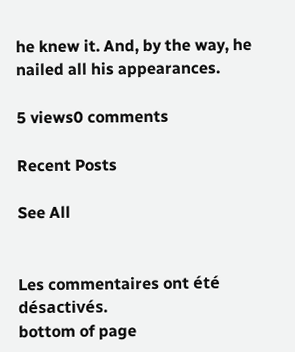he knew it. And, by the way, he nailed all his appearances.

5 views0 comments

Recent Posts

See All


Les commentaires ont été désactivés.
bottom of page